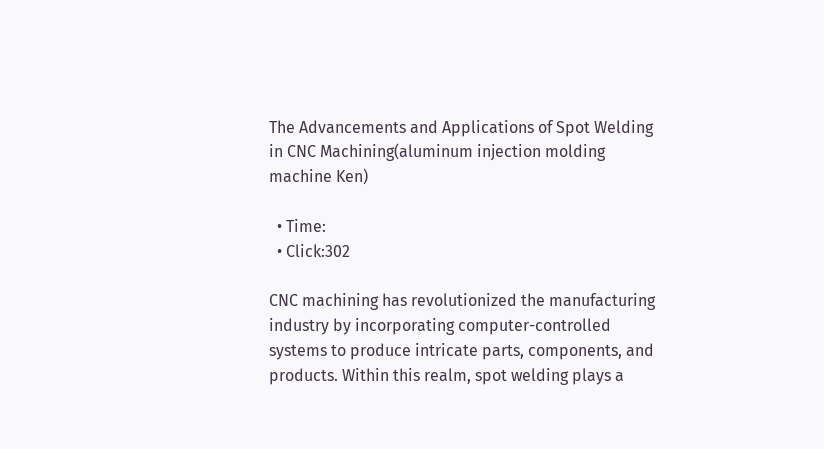The Advancements and Applications of Spot Welding in CNC Machining(aluminum injection molding machine Ken)

  • Time:
  • Click:302

CNC machining has revolutionized the manufacturing industry by incorporating computer-controlled systems to produce intricate parts, components, and products. Within this realm, spot welding plays a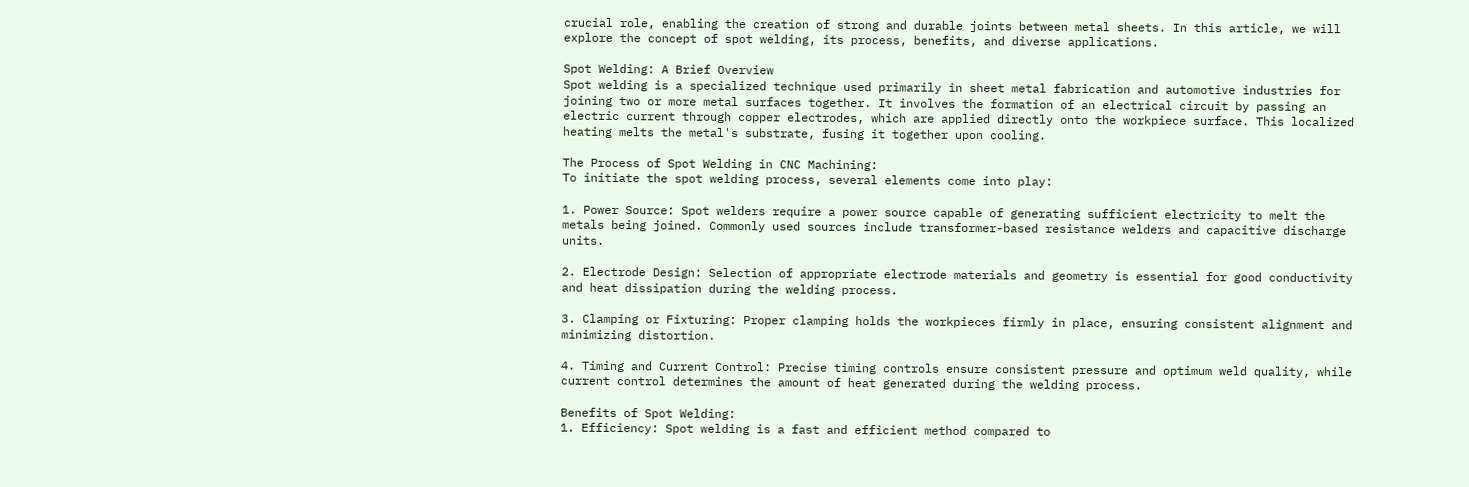crucial role, enabling the creation of strong and durable joints between metal sheets. In this article, we will explore the concept of spot welding, its process, benefits, and diverse applications.

Spot Welding: A Brief Overview
Spot welding is a specialized technique used primarily in sheet metal fabrication and automotive industries for joining two or more metal surfaces together. It involves the formation of an electrical circuit by passing an electric current through copper electrodes, which are applied directly onto the workpiece surface. This localized heating melts the metal's substrate, fusing it together upon cooling.

The Process of Spot Welding in CNC Machining:
To initiate the spot welding process, several elements come into play:

1. Power Source: Spot welders require a power source capable of generating sufficient electricity to melt the metals being joined. Commonly used sources include transformer-based resistance welders and capacitive discharge units.

2. Electrode Design: Selection of appropriate electrode materials and geometry is essential for good conductivity and heat dissipation during the welding process.

3. Clamping or Fixturing: Proper clamping holds the workpieces firmly in place, ensuring consistent alignment and minimizing distortion.

4. Timing and Current Control: Precise timing controls ensure consistent pressure and optimum weld quality, while current control determines the amount of heat generated during the welding process.

Benefits of Spot Welding:
1. Efficiency: Spot welding is a fast and efficient method compared to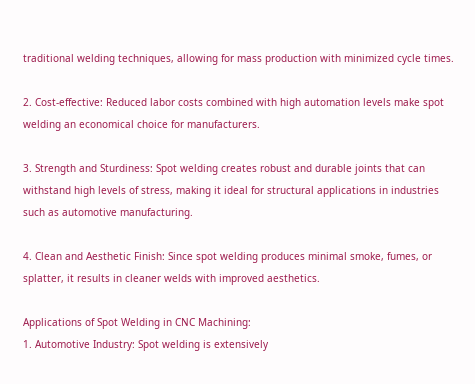traditional welding techniques, allowing for mass production with minimized cycle times.

2. Cost-effective: Reduced labor costs combined with high automation levels make spot welding an economical choice for manufacturers.

3. Strength and Sturdiness: Spot welding creates robust and durable joints that can withstand high levels of stress, making it ideal for structural applications in industries such as automotive manufacturing.

4. Clean and Aesthetic Finish: Since spot welding produces minimal smoke, fumes, or splatter, it results in cleaner welds with improved aesthetics.

Applications of Spot Welding in CNC Machining:
1. Automotive Industry: Spot welding is extensively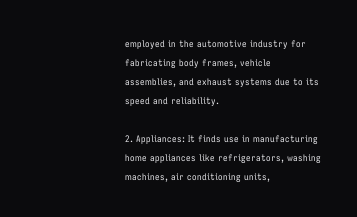employed in the automotive industry for fabricating body frames, vehicle assemblies, and exhaust systems due to its speed and reliability.

2. Appliances: It finds use in manufacturing home appliances like refrigerators, washing machines, air conditioning units,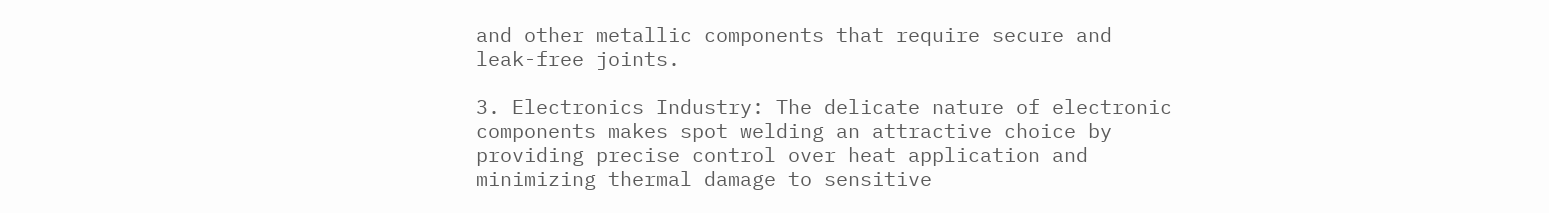and other metallic components that require secure and leak-free joints.

3. Electronics Industry: The delicate nature of electronic components makes spot welding an attractive choice by providing precise control over heat application and minimizing thermal damage to sensitive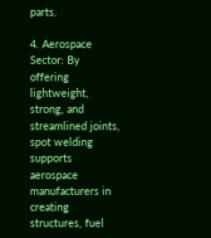parts.

4. Aerospace Sector: By offering lightweight, strong, and streamlined joints, spot welding supports aerospace manufacturers in creating structures, fuel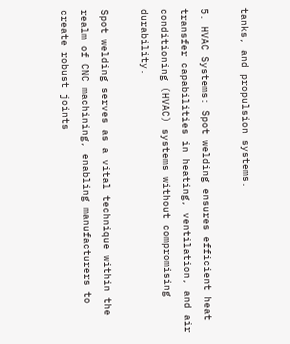tanks, and propulsion systems.

5. HVAC Systems: Spot welding ensures efficient heat transfer capabilities in heating, ventilation, and air conditioning (HVAC) systems without compromising durability.

Spot welding serves as a vital technique within the realm of CNC machining, enabling manufacturers to create robust joints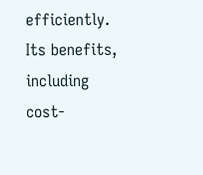efficiently. Its benefits, including cost-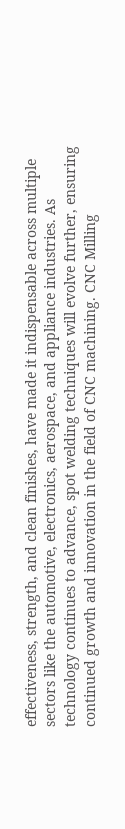effectiveness, strength, and clean finishes, have made it indispensable across multiple sectors like the automotive, electronics, aerospace, and appliance industries. As technology continues to advance, spot welding techniques will evolve further, ensuring continued growth and innovation in the field of CNC machining. CNC Milling